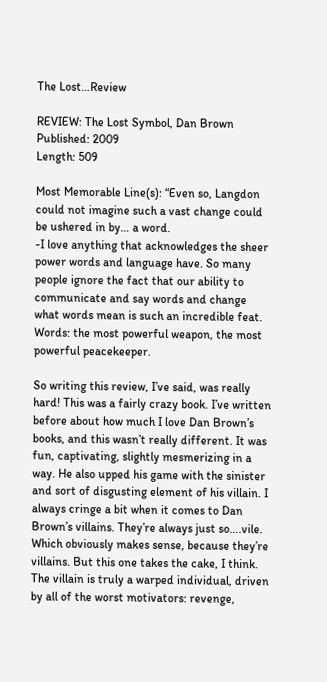The Lost…Review

REVIEW: The Lost Symbol, Dan Brown
Published: 2009
Length: 509

Most Memorable Line(s): “Even so, Langdon could not imagine such a vast change could be ushered in by… a word.
-I love anything that acknowledges the sheer power words and language have. So many people ignore the fact that our ability to communicate and say words and change what words mean is such an incredible feat. Words: the most powerful weapon, the most powerful peacekeeper.

So writing this review, I’ve said, was really hard! This was a fairly crazy book. I’ve written before about how much I love Dan Brown’s books, and this wasn’t really different. It was fun, captivating, slightly mesmerizing in a way. He also upped his game with the sinister and sort of disgusting element of his villain. I always cringe a bit when it comes to Dan Brown’s villains. They’re always just so….vile. Which obviously makes sense, because they’re villains. But this one takes the cake, I think. The villain is truly a warped individual, driven by all of the worst motivators: revenge,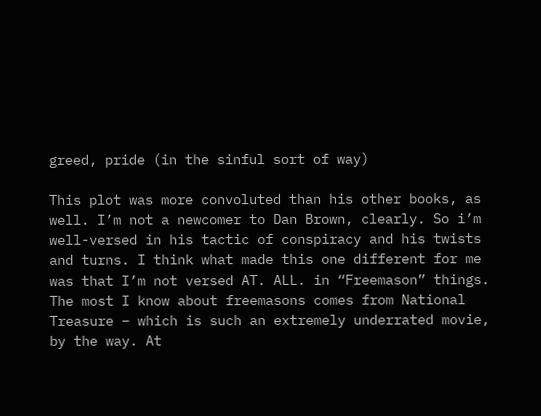greed, pride (in the sinful sort of way)

This plot was more convoluted than his other books, as well. I’m not a newcomer to Dan Brown, clearly. So i’m well-versed in his tactic of conspiracy and his twists and turns. I think what made this one different for me was that I’m not versed AT. ALL. in “Freemason” things. The most I know about freemasons comes from National Treasure – which is such an extremely underrated movie, by the way. At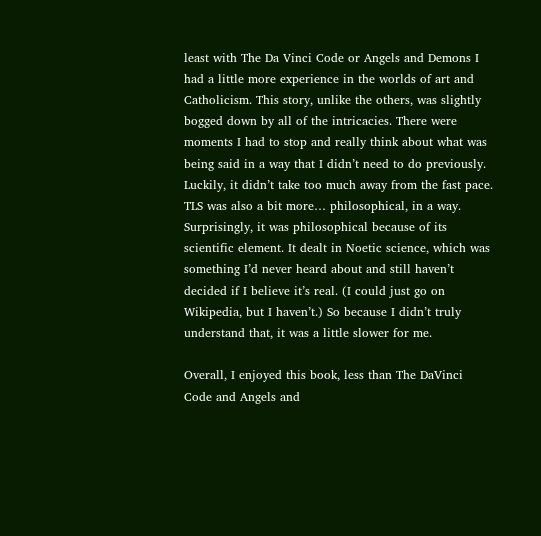least with The Da Vinci Code or Angels and Demons I had a little more experience in the worlds of art and Catholicism. This story, unlike the others, was slightly bogged down by all of the intricacies. There were moments I had to stop and really think about what was being said in a way that I didn’t need to do previously. Luckily, it didn’t take too much away from the fast pace. TLS was also a bit more… philosophical, in a way. Surprisingly, it was philosophical because of its scientific element. It dealt in Noetic science, which was something I’d never heard about and still haven’t decided if I believe it’s real. (I could just go on Wikipedia, but I haven’t.) So because I didn’t truly understand that, it was a little slower for me.

Overall, I enjoyed this book, less than The DaVinci Code and Angels and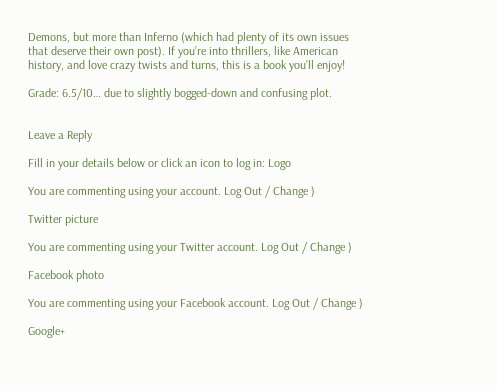Demons, but more than Inferno (which had plenty of its own issues that deserve their own post). If you’re into thrillers, like American history, and love crazy twists and turns, this is a book you’ll enjoy!

Grade: 6.5/10… due to slightly bogged-down and confusing plot.


Leave a Reply

Fill in your details below or click an icon to log in: Logo

You are commenting using your account. Log Out / Change )

Twitter picture

You are commenting using your Twitter account. Log Out / Change )

Facebook photo

You are commenting using your Facebook account. Log Out / Change )

Google+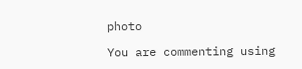photo

You are commenting using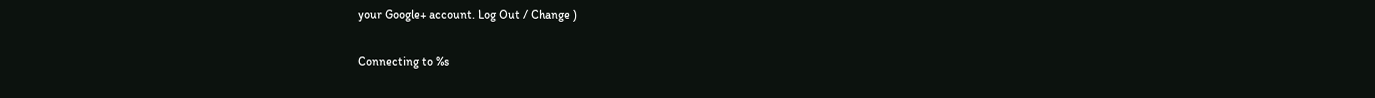your Google+ account. Log Out / Change )

Connecting to %s